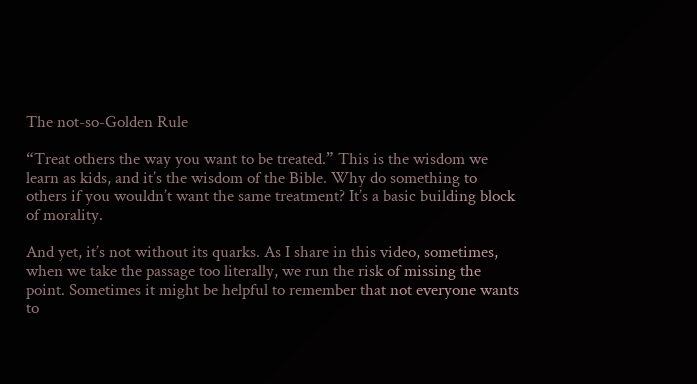The not-so-Golden Rule

“Treat others the way you want to be treated.” This is the wisdom we learn as kids, and it’s the wisdom of the Bible. Why do something to others if you wouldn’t want the same treatment? It’s a basic building block of morality.

And yet, it’s not without its quarks. As I share in this video, sometimes, when we take the passage too literally, we run the risk of missing the point. Sometimes it might be helpful to remember that not everyone wants to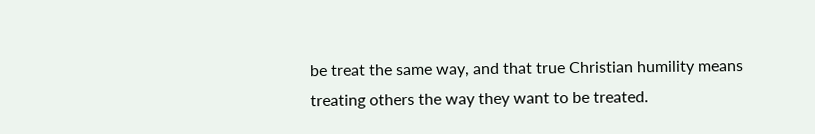be treat the same way, and that true Christian humility means treating others the way they want to be treated.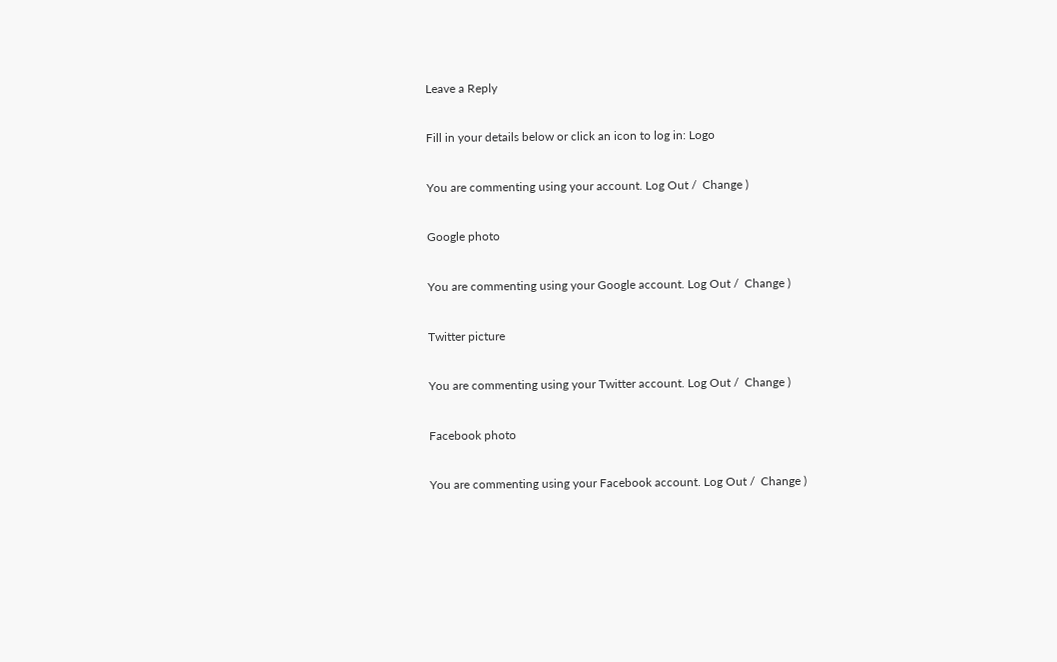Leave a Reply

Fill in your details below or click an icon to log in: Logo

You are commenting using your account. Log Out /  Change )

Google photo

You are commenting using your Google account. Log Out /  Change )

Twitter picture

You are commenting using your Twitter account. Log Out /  Change )

Facebook photo

You are commenting using your Facebook account. Log Out /  Change )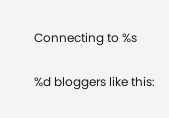Connecting to %s

%d bloggers like this: